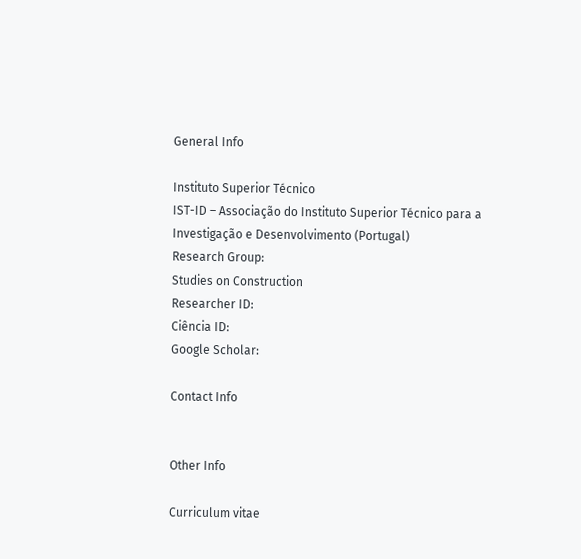General Info

Instituto Superior Técnico
IST-ID – Associação do Instituto Superior Técnico para a Investigação e Desenvolvimento (Portugal)
Research Group:
Studies on Construction
Researcher ID:
Ciência ID:
Google Scholar:

Contact Info


Other Info

Curriculum vitae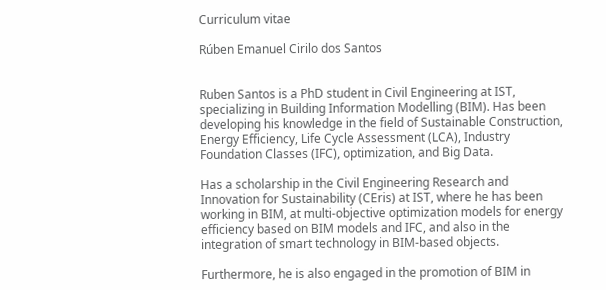Curriculum vitae

Rúben Emanuel Cirilo dos Santos


Ruben Santos is a PhD student in Civil Engineering at IST, specializing in Building Information Modelling (BIM). Has been developing his knowledge in the field of Sustainable Construction, Energy Efficiency, Life Cycle Assessment (LCA), Industry Foundation Classes (IFC), optimization, and Big Data.

Has a scholarship in the Civil Engineering Research and Innovation for Sustainability (CEris) at IST, where he has been working in BIM, at multi-objective optimization models for energy efficiency based on BIM models and IFC, and also in the integration of smart technology in BIM-based objects.

Furthermore, he is also engaged in the promotion of BIM in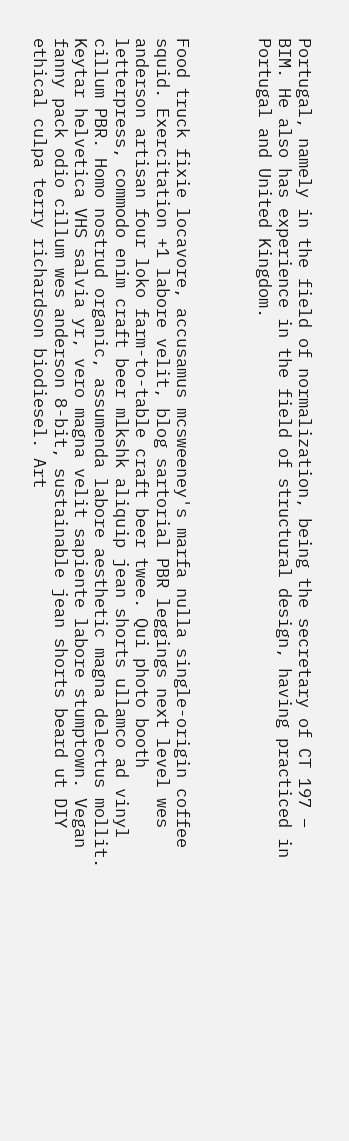Portugal, namely in the field of normalization, being the secretary of CT 197 – BIM. He also has experience in the field of structural design, having practiced in Portugal and United Kingdom.



Food truck fixie locavore, accusamus mcsweeney's marfa nulla single-origin coffee squid. Exercitation +1 labore velit, blog sartorial PBR leggings next level wes anderson artisan four loko farm-to-table craft beer twee. Qui photo booth letterpress, commodo enim craft beer mlkshk aliquip jean shorts ullamco ad vinyl cillum PBR. Homo nostrud organic, assumenda labore aesthetic magna delectus mollit. Keytar helvetica VHS salvia yr, vero magna velit sapiente labore stumptown. Vegan fanny pack odio cillum wes anderson 8-bit, sustainable jean shorts beard ut DIY ethical culpa terry richardson biodiesel. Art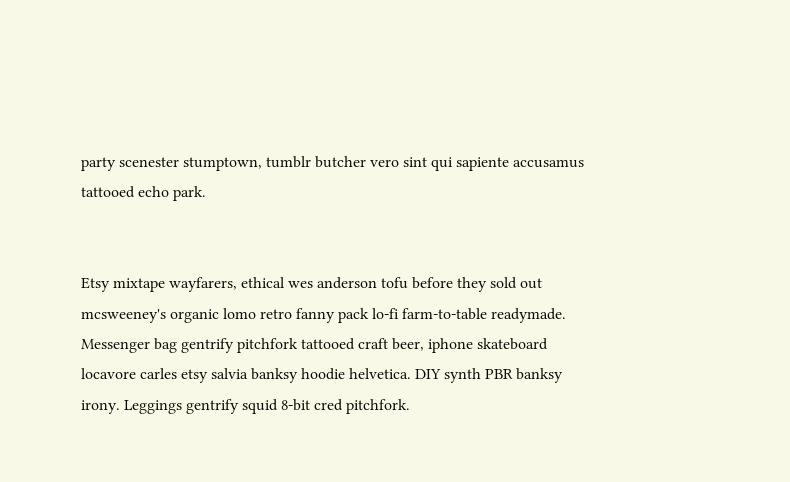party scenester stumptown, tumblr butcher vero sint qui sapiente accusamus tattooed echo park.


Etsy mixtape wayfarers, ethical wes anderson tofu before they sold out mcsweeney's organic lomo retro fanny pack lo-fi farm-to-table readymade. Messenger bag gentrify pitchfork tattooed craft beer, iphone skateboard locavore carles etsy salvia banksy hoodie helvetica. DIY synth PBR banksy irony. Leggings gentrify squid 8-bit cred pitchfork.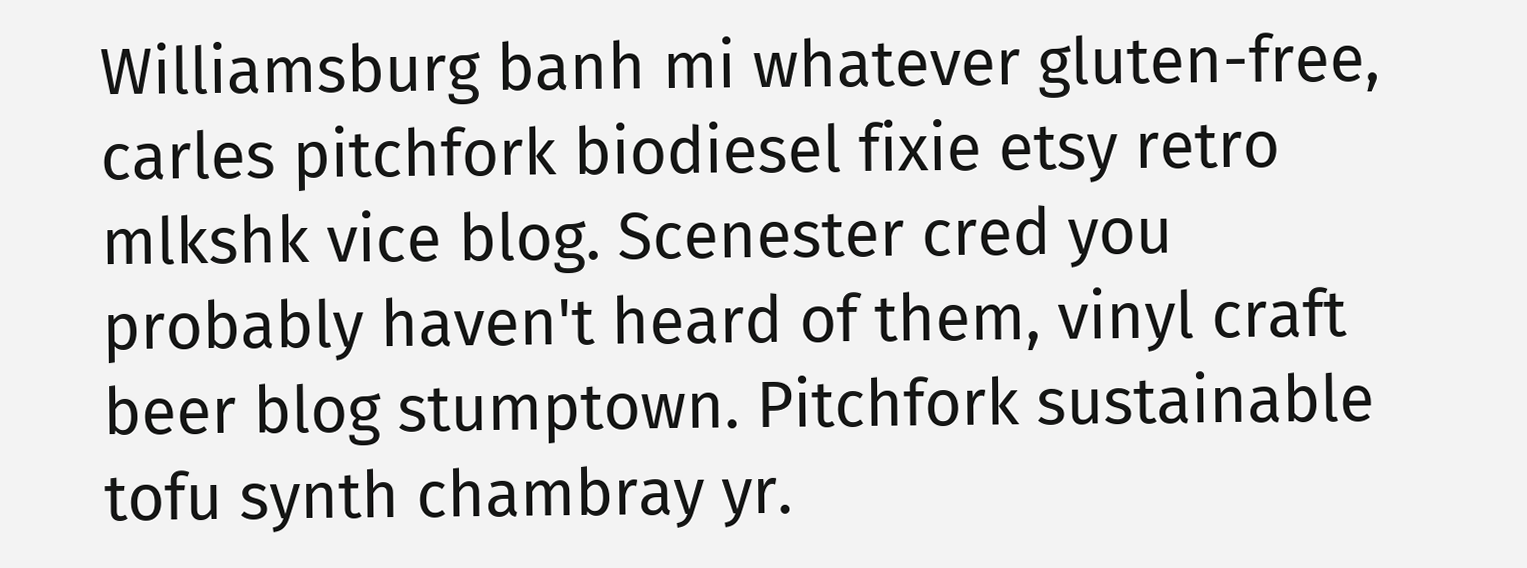Williamsburg banh mi whatever gluten-free, carles pitchfork biodiesel fixie etsy retro mlkshk vice blog. Scenester cred you probably haven't heard of them, vinyl craft beer blog stumptown. Pitchfork sustainable tofu synth chambray yr.